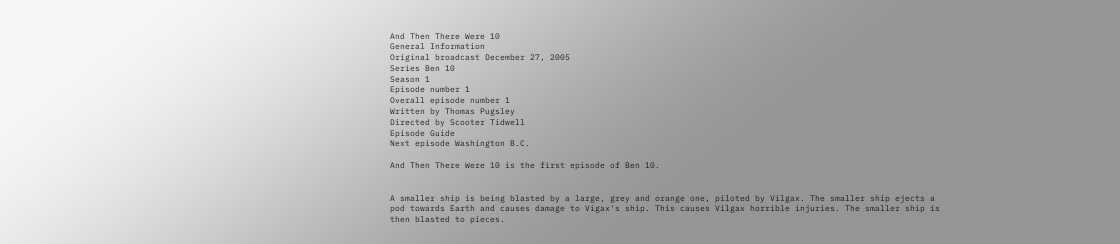And Then There Were 10
General Information
Original broadcast December 27, 2005
Series Ben 10
Season 1
Episode number 1
Overall episode number 1
Written by Thomas Pugsley
Directed by Scooter Tidwell
Episode Guide
Next episode Washington B.C.

And Then There Were 10 is the first episode of Ben 10.


A smaller ship is being blasted by a large, grey and orange one, piloted by Vilgax. The smaller ship ejects a pod towards Earth and causes damage to Vigax's ship. This causes Vilgax horrible injuries. The smaller ship is then blasted to pieces.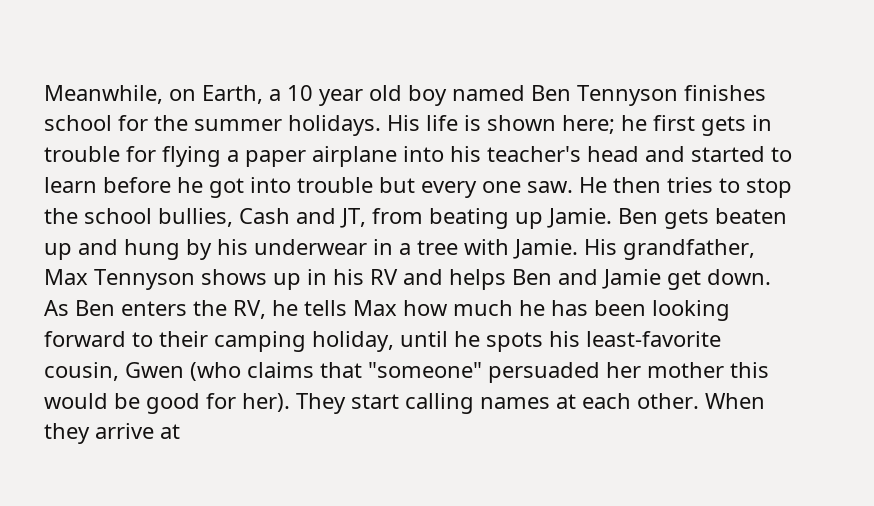Meanwhile, on Earth, a 10 year old boy named Ben Tennyson finishes school for the summer holidays. His life is shown here; he first gets in trouble for flying a paper airplane into his teacher's head and started to learn before he got into trouble but every one saw. He then tries to stop the school bullies, Cash and JT, from beating up Jamie. Ben gets beaten up and hung by his underwear in a tree with Jamie. His grandfather, Max Tennyson shows up in his RV and helps Ben and Jamie get down. As Ben enters the RV, he tells Max how much he has been looking forward to their camping holiday, until he spots his least-favorite cousin, Gwen (who claims that "someone" persuaded her mother this would be good for her). They start calling names at each other. When they arrive at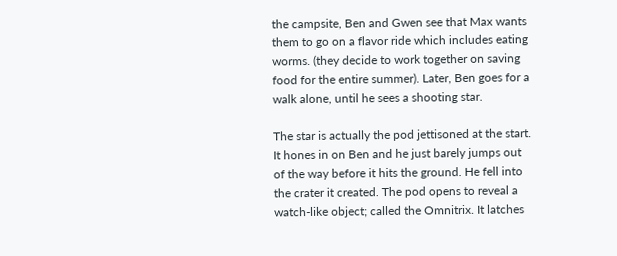the campsite, Ben and Gwen see that Max wants them to go on a flavor ride which includes eating worms. (they decide to work together on saving food for the entire summer). Later, Ben goes for a walk alone, until he sees a shooting star.

The star is actually the pod jettisoned at the start. It hones in on Ben and he just barely jumps out of the way before it hits the ground. He fell into the crater it created. The pod opens to reveal a watch-like object; called the Omnitrix. It latches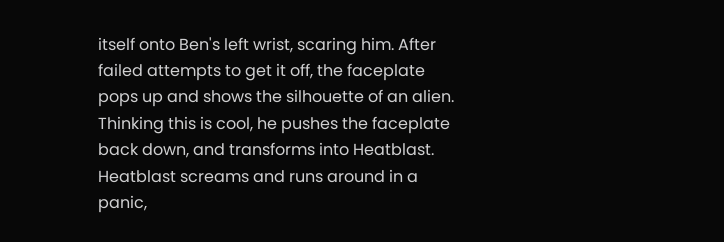itself onto Ben's left wrist, scaring him. After failed attempts to get it off, the faceplate pops up and shows the silhouette of an alien. Thinking this is cool, he pushes the faceplate back down, and transforms into Heatblast. Heatblast screams and runs around in a panic,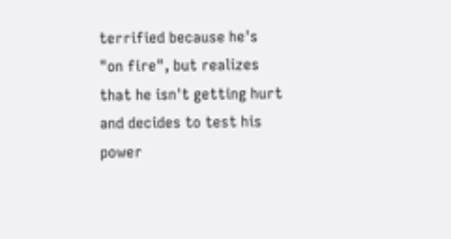terrified because he's "on fire", but realizes that he isn't getting hurt and decides to test his power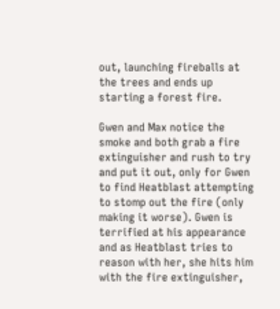out, launching fireballs at the trees and ends up starting a forest fire.

Gwen and Max notice the smoke and both grab a fire extinguisher and rush to try and put it out, only for Gwen to find Heatblast attempting to stomp out the fire (only making it worse). Gwen is terrified at his appearance and as Heatblast tries to reason with her, she hits him with the fire extinguisher,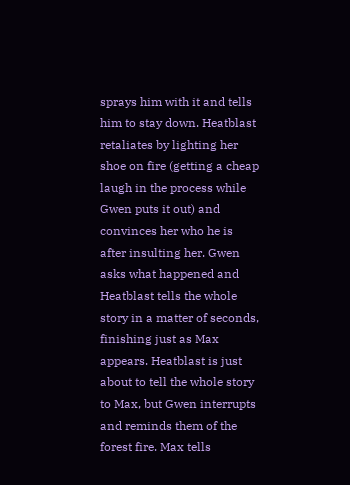sprays him with it and tells him to stay down. Heatblast retaliates by lighting her shoe on fire (getting a cheap laugh in the process while Gwen puts it out) and convinces her who he is after insulting her. Gwen asks what happened and Heatblast tells the whole story in a matter of seconds, finishing just as Max appears. Heatblast is just about to tell the whole story to Max, but Gwen interrupts and reminds them of the forest fire. Max tells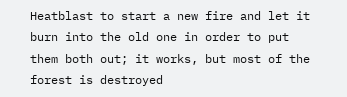Heatblast to start a new fire and let it burn into the old one in order to put them both out; it works, but most of the forest is destroyed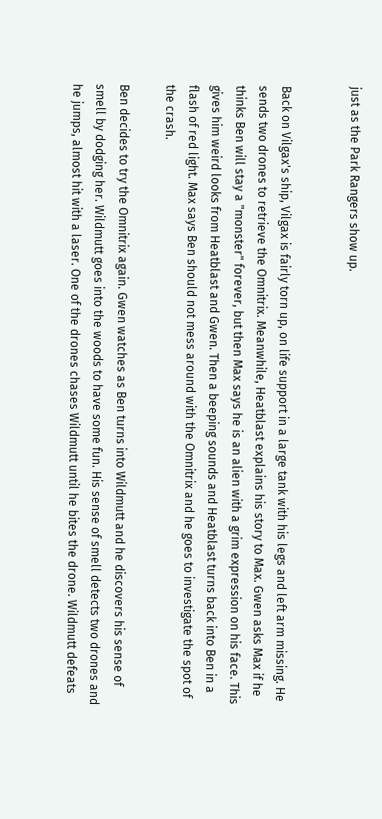just as the Park Rangers show up.


Back on Vilgax's ship, Vilgax is fairly torn up, on life support in a large tank with his legs and left arm missing. He sends two drones to retrieve the Omnitrix. Meanwhile, Heatblast explains his story to Max. Gwen asks Max if he thinks Ben will stay a "monster" forever, but then Max says he is an alien with a grim expression on his face. This gives him weird looks from Heatblast and Gwen. Then a beeping sounds and Heatblast turns back into Ben in a flash of red light. Max says Ben should not mess around with the Omnitrix and he goes to investigate the spot of the crash.

Ben decides to try the Omnitrix again. Gwen watches as Ben turns into Wildmutt and he discovers his sense of smell by dodging her. Wildmutt goes into the woods to have some fun. His sense of smell detects two drones and he jumps, almost hit with a laser. One of the drones chases Wildmutt until he bites the drone. Wildmutt defeats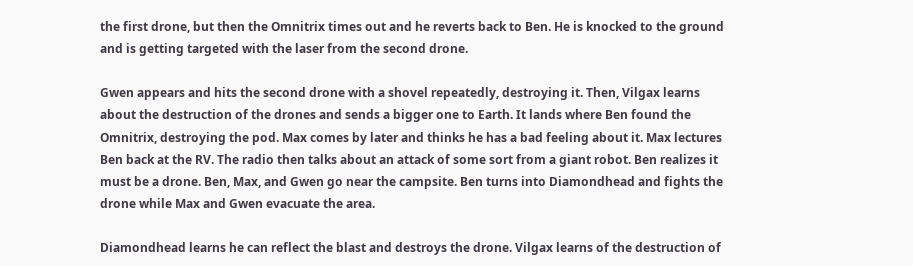the first drone, but then the Omnitrix times out and he reverts back to Ben. He is knocked to the ground and is getting targeted with the laser from the second drone.

Gwen appears and hits the second drone with a shovel repeatedly, destroying it. Then, Vilgax learns about the destruction of the drones and sends a bigger one to Earth. It lands where Ben found the Omnitrix, destroying the pod. Max comes by later and thinks he has a bad feeling about it. Max lectures Ben back at the RV. The radio then talks about an attack of some sort from a giant robot. Ben realizes it must be a drone. Ben, Max, and Gwen go near the campsite. Ben turns into Diamondhead and fights the drone while Max and Gwen evacuate the area.

Diamondhead learns he can reflect the blast and destroys the drone. Vilgax learns of the destruction of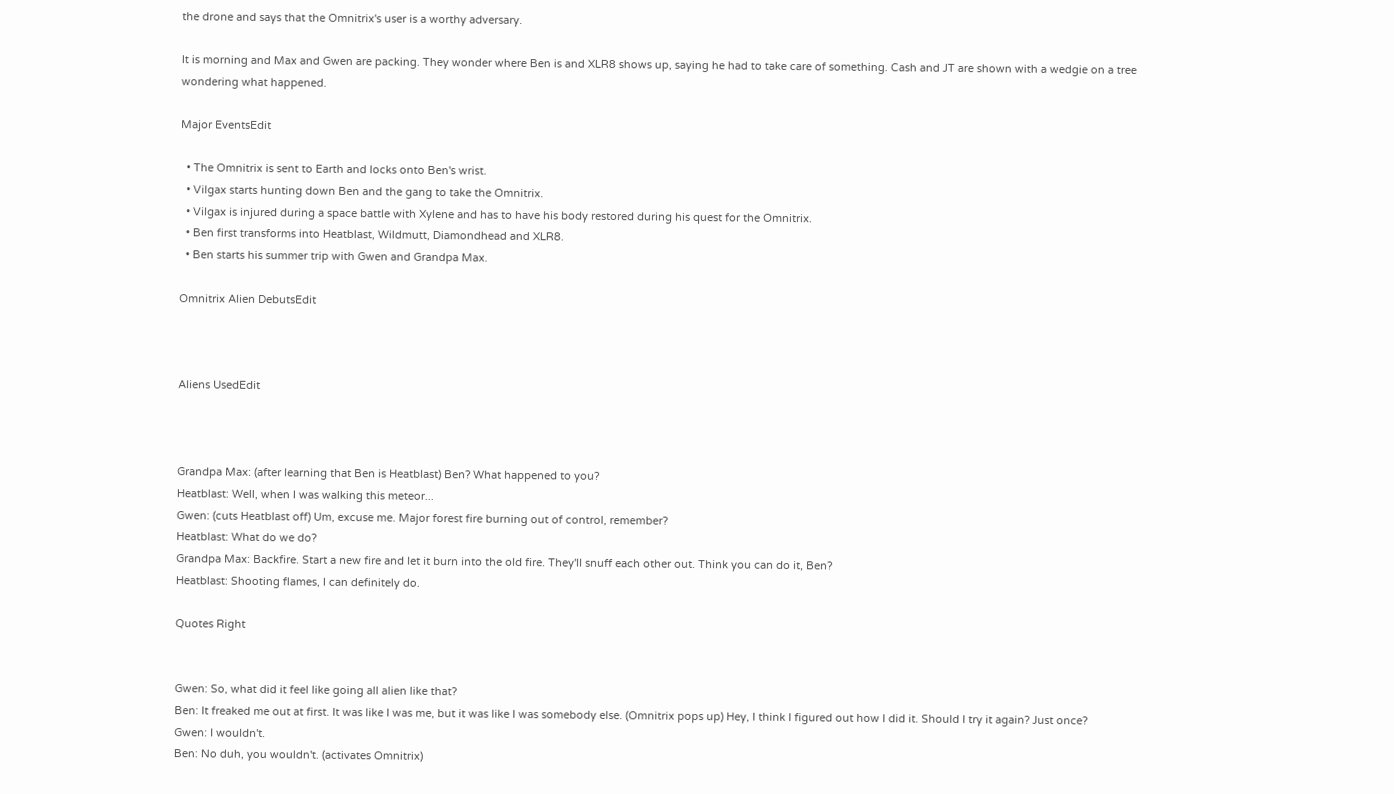the drone and says that the Omnitrix's user is a worthy adversary.

It is morning and Max and Gwen are packing. They wonder where Ben is and XLR8 shows up, saying he had to take care of something. Cash and JT are shown with a wedgie on a tree wondering what happened.

Major EventsEdit

  • The Omnitrix is sent to Earth and locks onto Ben's wrist.
  • Vilgax starts hunting down Ben and the gang to take the Omnitrix.
  • Vilgax is injured during a space battle with Xylene and has to have his body restored during his quest for the Omnitrix.
  • Ben first transforms into Heatblast, Wildmutt, Diamondhead and XLR8.
  • Ben starts his summer trip with Gwen and Grandpa Max.

Omnitrix Alien DebutsEdit



Aliens UsedEdit



Grandpa Max: (after learning that Ben is Heatblast) Ben? What happened to you?
Heatblast: Well, when I was walking this meteor...
Gwen: (cuts Heatblast off) Um, excuse me. Major forest fire burning out of control, remember?
Heatblast: What do we do?
Grandpa Max: Backfire. Start a new fire and let it burn into the old fire. They'll snuff each other out. Think you can do it, Ben?
Heatblast: Shooting flames, I can definitely do.

Quotes Right


Gwen: So, what did it feel like going all alien like that?
Ben: It freaked me out at first. It was like I was me, but it was like I was somebody else. (Omnitrix pops up) Hey, I think I figured out how I did it. Should I try it again? Just once?
Gwen: I wouldn't.
Ben: No duh, you wouldn't. (activates Omnitrix)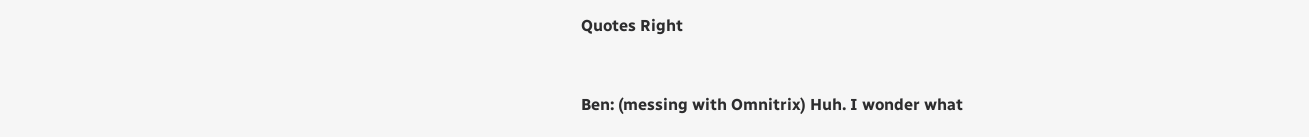Quotes Right


Ben: (messing with Omnitrix) Huh. I wonder what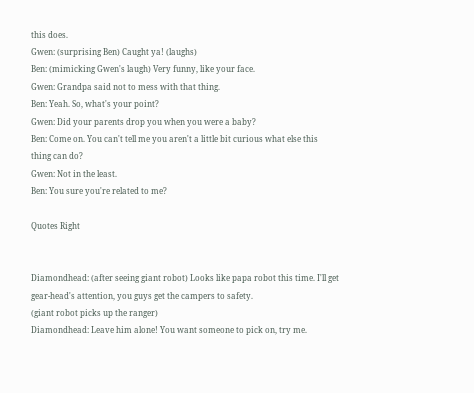this does.
Gwen: (surprising Ben) Caught ya! (laughs)
Ben: (mimicking Gwen's laugh) Very funny, like your face.
Gwen: Grandpa said not to mess with that thing.
Ben: Yeah. So, what's your point?
Gwen: Did your parents drop you when you were a baby?
Ben: Come on. You can't tell me you aren't a little bit curious what else this thing can do?
Gwen: Not in the least.
Ben: You sure you're related to me?

Quotes Right


Diamondhead: (after seeing giant robot) Looks like papa robot this time. I'll get gear-head's attention, you guys get the campers to safety.
(giant robot picks up the ranger)
Diamondhead: Leave him alone! You want someone to pick on, try me.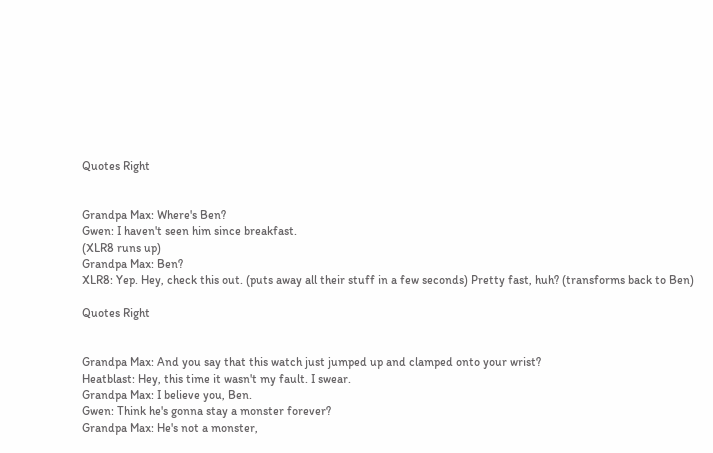Quotes Right


Grandpa Max: Where's Ben?
Gwen: I haven't seen him since breakfast.
(XLR8 runs up)
Grandpa Max: Ben?
XLR8: Yep. Hey, check this out. (puts away all their stuff in a few seconds) Pretty fast, huh? (transforms back to Ben)

Quotes Right


Grandpa Max: And you say that this watch just jumped up and clamped onto your wrist?
Heatblast: Hey, this time it wasn't my fault. I swear.
Grandpa Max: I believe you, Ben.
Gwen: Think he's gonna stay a monster forever?
Grandpa Max: He's not a monster,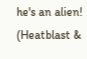he's an alien!
(Heatblast &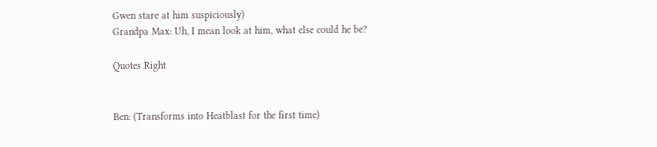Gwen stare at him suspiciously)
Grandpa Max: Uh, I mean look at him, what else could he be?

Quotes Right


Ben: (Transforms into Heatblast for the first time)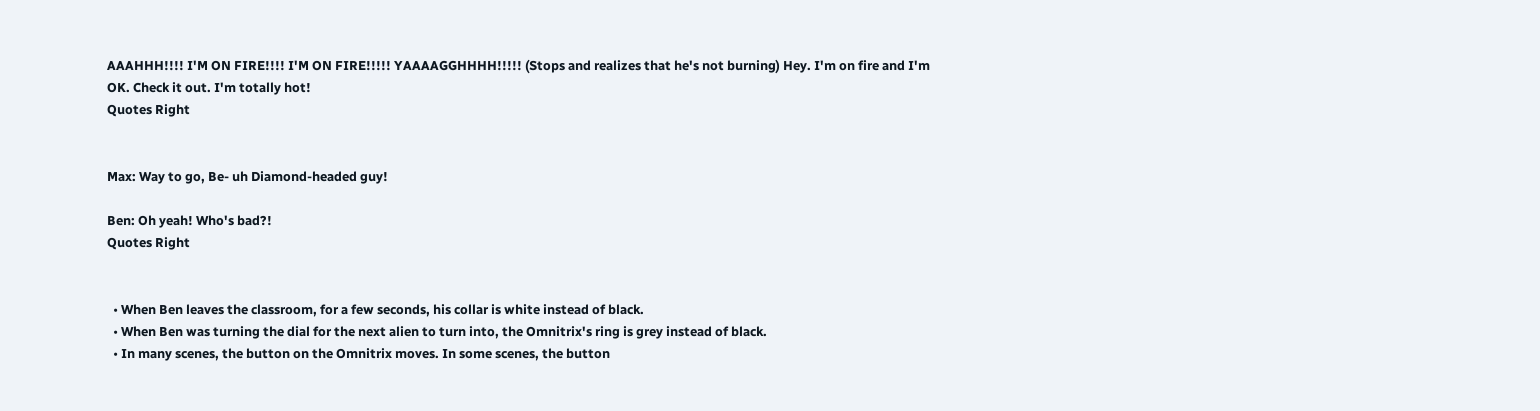AAAHHH!!!! I'M ON FIRE!!!! I'M ON FIRE!!!!! YAAAAGGHHHH!!!!! (Stops and realizes that he's not burning) Hey. I'm on fire and I'm OK. Check it out. I'm totally hot!
Quotes Right


Max: Way to go, Be- uh Diamond-headed guy!

Ben: Oh yeah! Who's bad?!
Quotes Right


  • When Ben leaves the classroom, for a few seconds, his collar is white instead of black.
  • When Ben was turning the dial for the next alien to turn into, the Omnitrix's ring is grey instead of black.
  • In many scenes, the button on the Omnitrix moves. In some scenes, the button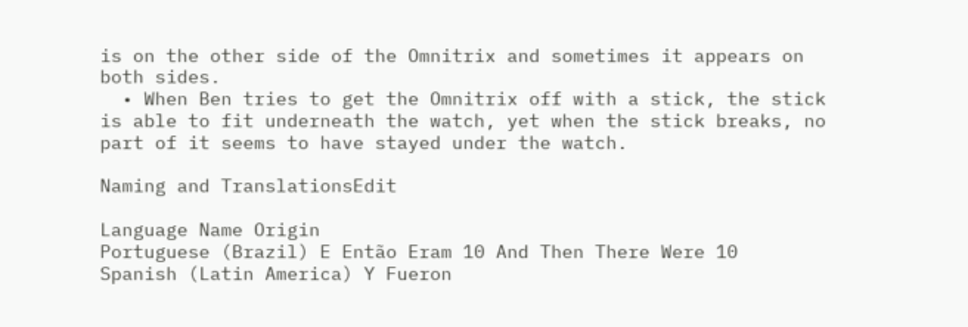is on the other side of the Omnitrix and sometimes it appears on both sides.
  • When Ben tries to get the Omnitrix off with a stick, the stick is able to fit underneath the watch, yet when the stick breaks, no part of it seems to have stayed under the watch.

Naming and TranslationsEdit

Language Name Origin
Portuguese (Brazil) E Então Eram 10 And Then There Were 10
Spanish (Latin America) Y Fueron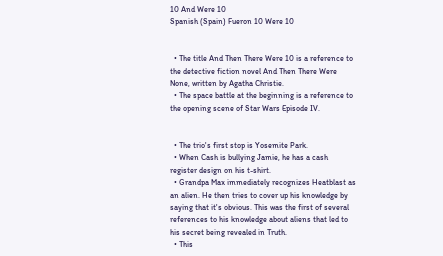10 And Were 10
Spanish (Spain) Fueron 10 Were 10


  • The title And Then There Were 10 is a reference to the detective fiction novel And Then There Were None, written by Agatha Christie.
  • The space battle at the beginning is a reference to the opening scene of Star Wars Episode IV.


  • The trio's first stop is Yosemite Park.
  • When Cash is bullying Jamie, he has a cash register design on his t-shirt.
  • Grandpa Max immediately recognizes Heatblast as an alien. He then tries to cover up his knowledge by saying that it's obvious. This was the first of several references to his knowledge about aliens that led to his secret being revealed in Truth.
  • This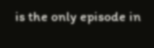is the only episode in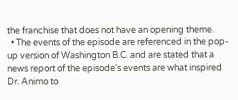the franchise that does not have an opening theme.
  • The events of the episode are referenced in the pop-up version of Washington B.C. and are stated that a news report of the episode's events are what inspired Dr. Animo to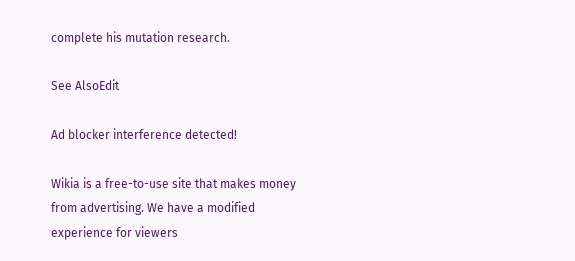complete his mutation research.

See AlsoEdit

Ad blocker interference detected!

Wikia is a free-to-use site that makes money from advertising. We have a modified experience for viewers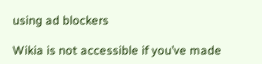using ad blockers

Wikia is not accessible if you’ve made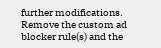further modifications. Remove the custom ad blocker rule(s) and the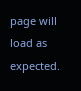page will load as expected.